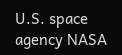U.S. space agency NASA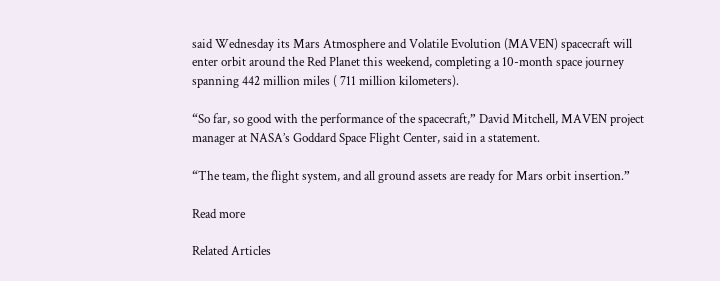said Wednesday its Mars Atmosphere and Volatile Evolution (MAVEN) spacecraft will enter orbit around the Red Planet this weekend, completing a 10-month space journey spanning 442 million miles ( 711 million kilometers).

“So far, so good with the performance of the spacecraft,” David Mitchell, MAVEN project manager at NASA’s Goddard Space Flight Center, said in a statement.

“The team, the flight system, and all ground assets are ready for Mars orbit insertion.”

Read more

Related Articles